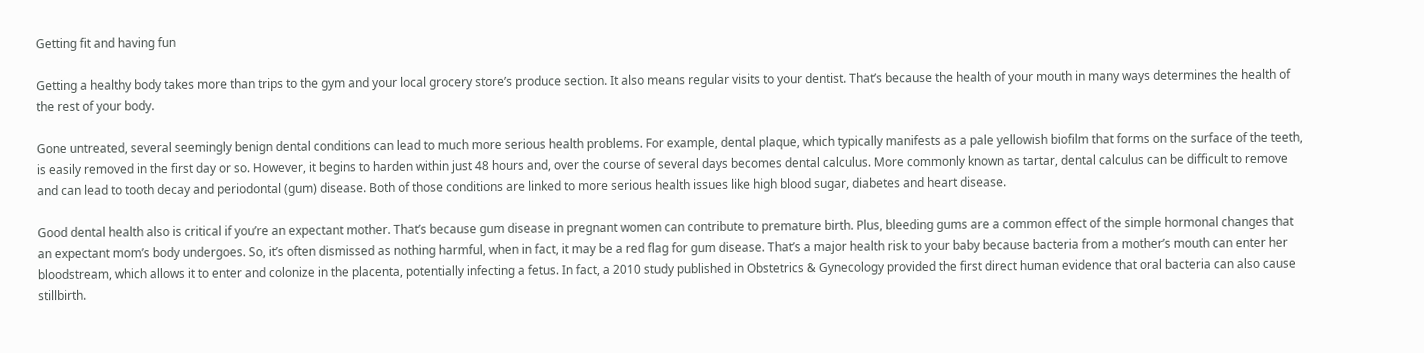Getting fit and having fun

Getting a healthy body takes more than trips to the gym and your local grocery store’s produce section. It also means regular visits to your dentist. That’s because the health of your mouth in many ways determines the health of the rest of your body.

Gone untreated, several seemingly benign dental conditions can lead to much more serious health problems. For example, dental plaque, which typically manifests as a pale yellowish biofilm that forms on the surface of the teeth, is easily removed in the first day or so. However, it begins to harden within just 48 hours and, over the course of several days becomes dental calculus. More commonly known as tartar, dental calculus can be difficult to remove and can lead to tooth decay and periodontal (gum) disease. Both of those conditions are linked to more serious health issues like high blood sugar, diabetes and heart disease.

Good dental health also is critical if you’re an expectant mother. That’s because gum disease in pregnant women can contribute to premature birth. Plus, bleeding gums are a common effect of the simple hormonal changes that an expectant mom’s body undergoes. So, it’s often dismissed as nothing harmful, when in fact, it may be a red flag for gum disease. That’s a major health risk to your baby because bacteria from a mother’s mouth can enter her bloodstream, which allows it to enter and colonize in the placenta, potentially infecting a fetus. In fact, a 2010 study published in Obstetrics & Gynecology provided the first direct human evidence that oral bacteria can also cause stillbirth.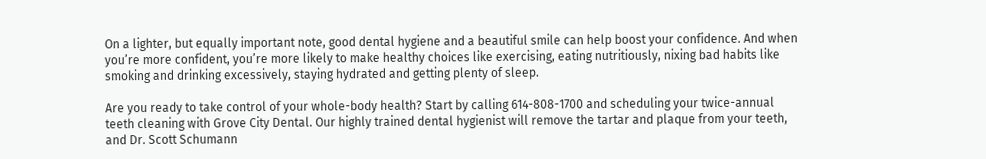On a lighter, but equally important note, good dental hygiene and a beautiful smile can help boost your confidence. And when you’re more confident, you’re more likely to make healthy choices like exercising, eating nutritiously, nixing bad habits like smoking and drinking excessively, staying hydrated and getting plenty of sleep.

Are you ready to take control of your whole-body health? Start by calling 614-808-1700 and scheduling your twice-annual teeth cleaning with Grove City Dental. Our highly trained dental hygienist will remove the tartar and plaque from your teeth, and Dr. Scott Schumann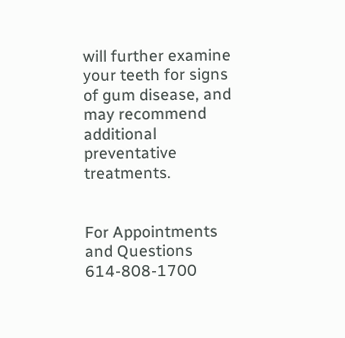will further examine your teeth for signs of gum disease, and may recommend additional preventative treatments.


For Appointments and Questions    614-808-1700